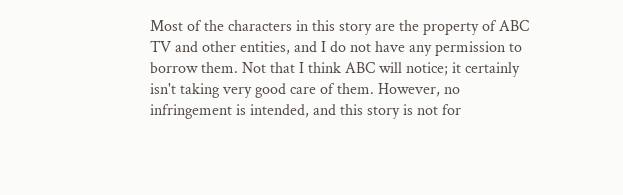Most of the characters in this story are the property of ABC TV and other entities, and I do not have any permission to borrow them. Not that I think ABC will notice; it certainly isn't taking very good care of them. However, no infringement is intended, and this story is not for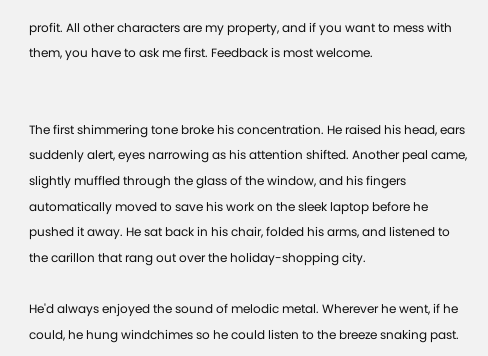profit. All other characters are my property, and if you want to mess with them, you have to ask me first. Feedback is most welcome.


The first shimmering tone broke his concentration. He raised his head, ears suddenly alert, eyes narrowing as his attention shifted. Another peal came, slightly muffled through the glass of the window, and his fingers automatically moved to save his work on the sleek laptop before he pushed it away. He sat back in his chair, folded his arms, and listened to the carillon that rang out over the holiday-shopping city.

He'd always enjoyed the sound of melodic metal. Wherever he went, if he could, he hung windchimes so he could listen to the breeze snaking past.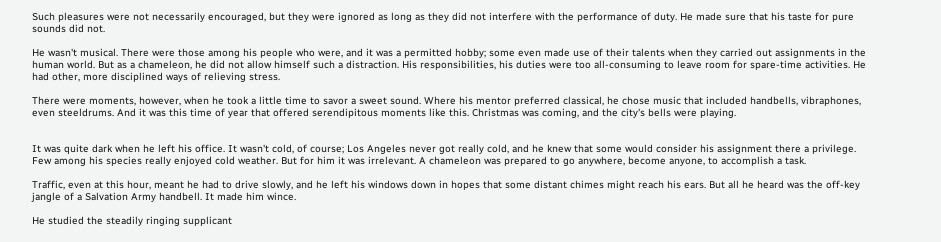Such pleasures were not necessarily encouraged, but they were ignored as long as they did not interfere with the performance of duty. He made sure that his taste for pure sounds did not.

He wasn't musical. There were those among his people who were, and it was a permitted hobby; some even made use of their talents when they carried out assignments in the human world. But as a chameleon, he did not allow himself such a distraction. His responsibilities, his duties were too all-consuming to leave room for spare-time activities. He had other, more disciplined ways of relieving stress.

There were moments, however, when he took a little time to savor a sweet sound. Where his mentor preferred classical, he chose music that included handbells, vibraphones, even steeldrums. And it was this time of year that offered serendipitous moments like this. Christmas was coming, and the city's bells were playing.


It was quite dark when he left his office. It wasn't cold, of course; Los Angeles never got really cold, and he knew that some would consider his assignment there a privilege. Few among his species really enjoyed cold weather. But for him it was irrelevant. A chameleon was prepared to go anywhere, become anyone, to accomplish a task.

Traffic, even at this hour, meant he had to drive slowly, and he left his windows down in hopes that some distant chimes might reach his ears. But all he heard was the off-key jangle of a Salvation Army handbell. It made him wince.

He studied the steadily ringing supplicant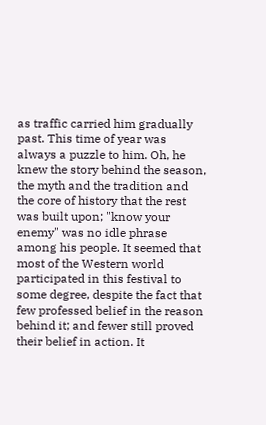as traffic carried him gradually past. This time of year was always a puzzle to him. Oh, he knew the story behind the season, the myth and the tradition and the core of history that the rest was built upon; "know your enemy" was no idle phrase among his people. It seemed that most of the Western world participated in this festival to some degree, despite the fact that few professed belief in the reason behind it; and fewer still proved their belief in action. It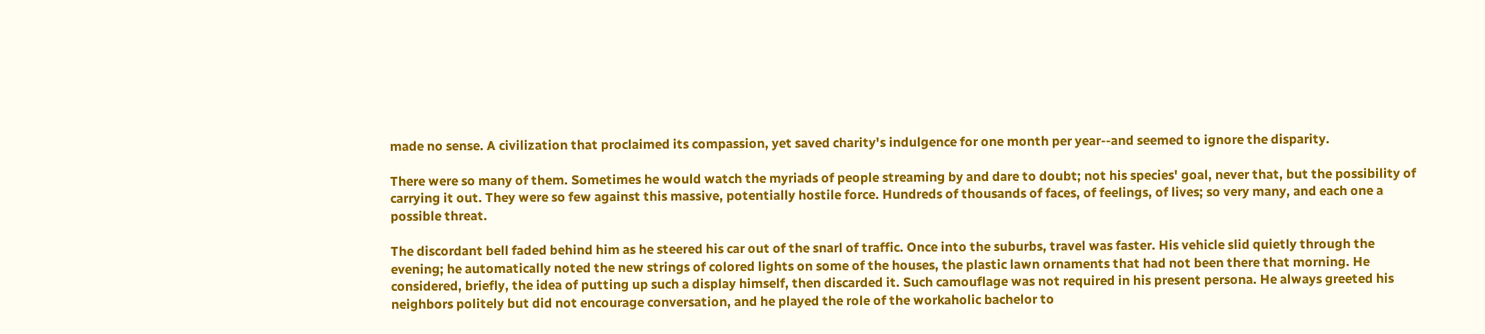made no sense. A civilization that proclaimed its compassion, yet saved charity's indulgence for one month per year--and seemed to ignore the disparity.

There were so many of them. Sometimes he would watch the myriads of people streaming by and dare to doubt; not his species' goal, never that, but the possibility of carrying it out. They were so few against this massive, potentially hostile force. Hundreds of thousands of faces, of feelings, of lives; so very many, and each one a possible threat.

The discordant bell faded behind him as he steered his car out of the snarl of traffic. Once into the suburbs, travel was faster. His vehicle slid quietly through the evening; he automatically noted the new strings of colored lights on some of the houses, the plastic lawn ornaments that had not been there that morning. He considered, briefly, the idea of putting up such a display himself, then discarded it. Such camouflage was not required in his present persona. He always greeted his neighbors politely but did not encourage conversation, and he played the role of the workaholic bachelor to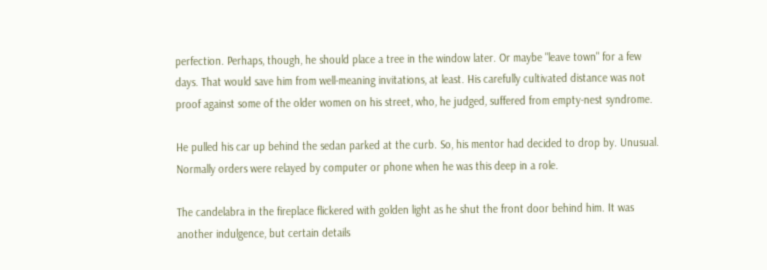perfection. Perhaps, though, he should place a tree in the window later. Or maybe "leave town" for a few days. That would save him from well-meaning invitations, at least. His carefully cultivated distance was not proof against some of the older women on his street, who, he judged, suffered from empty-nest syndrome.

He pulled his car up behind the sedan parked at the curb. So, his mentor had decided to drop by. Unusual. Normally orders were relayed by computer or phone when he was this deep in a role.

The candelabra in the fireplace flickered with golden light as he shut the front door behind him. It was another indulgence, but certain details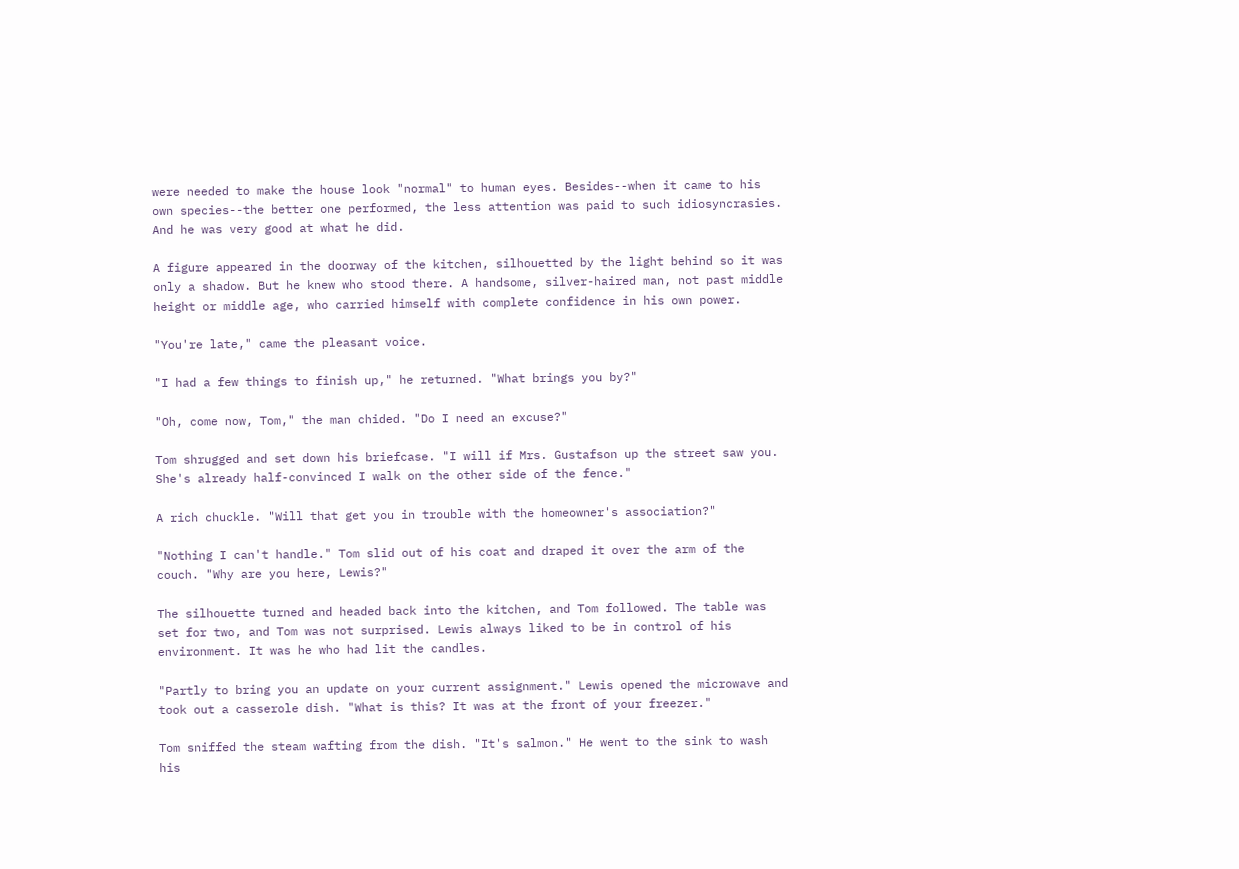were needed to make the house look "normal" to human eyes. Besides--when it came to his own species--the better one performed, the less attention was paid to such idiosyncrasies. And he was very good at what he did.

A figure appeared in the doorway of the kitchen, silhouetted by the light behind so it was only a shadow. But he knew who stood there. A handsome, silver-haired man, not past middle height or middle age, who carried himself with complete confidence in his own power.

"You're late," came the pleasant voice.

"I had a few things to finish up," he returned. "What brings you by?"

"Oh, come now, Tom," the man chided. "Do I need an excuse?"

Tom shrugged and set down his briefcase. "I will if Mrs. Gustafson up the street saw you. She's already half-convinced I walk on the other side of the fence."

A rich chuckle. "Will that get you in trouble with the homeowner's association?"

"Nothing I can't handle." Tom slid out of his coat and draped it over the arm of the couch. "Why are you here, Lewis?"

The silhouette turned and headed back into the kitchen, and Tom followed. The table was set for two, and Tom was not surprised. Lewis always liked to be in control of his environment. It was he who had lit the candles.

"Partly to bring you an update on your current assignment." Lewis opened the microwave and took out a casserole dish. "What is this? It was at the front of your freezer."

Tom sniffed the steam wafting from the dish. "It's salmon." He went to the sink to wash his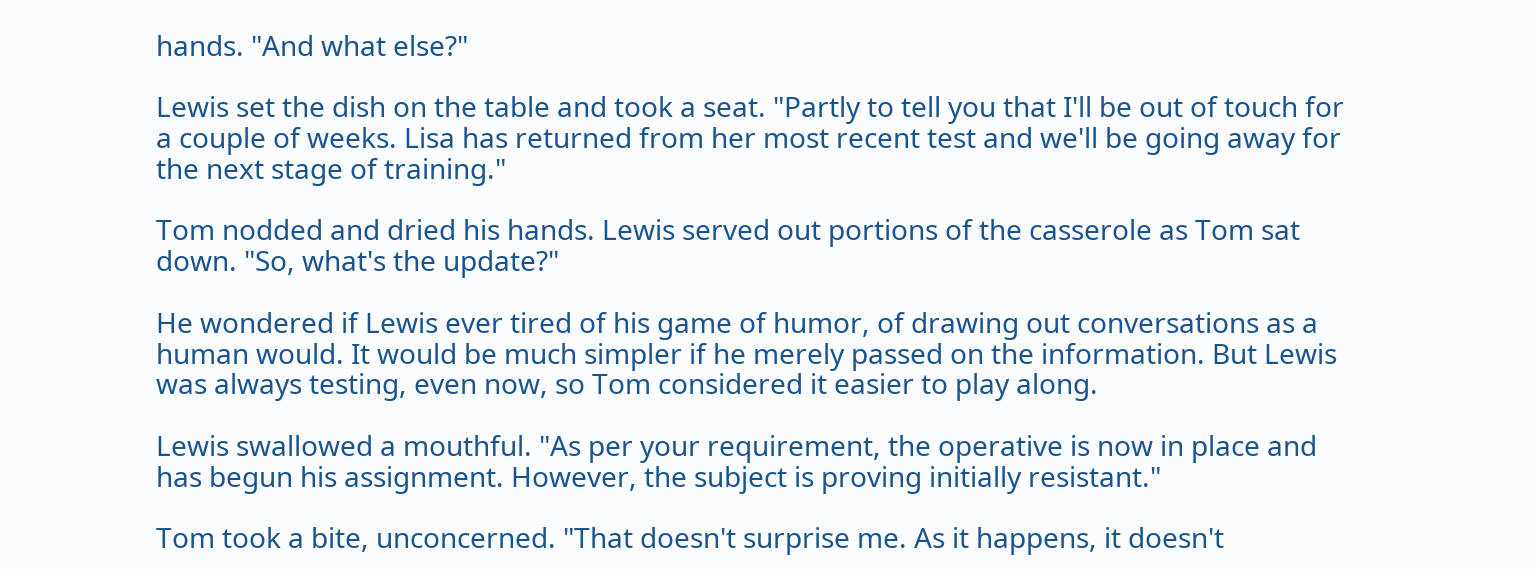hands. "And what else?"

Lewis set the dish on the table and took a seat. "Partly to tell you that I'll be out of touch for a couple of weeks. Lisa has returned from her most recent test and we'll be going away for the next stage of training."

Tom nodded and dried his hands. Lewis served out portions of the casserole as Tom sat down. "So, what's the update?"

He wondered if Lewis ever tired of his game of humor, of drawing out conversations as a human would. It would be much simpler if he merely passed on the information. But Lewis was always testing, even now, so Tom considered it easier to play along.

Lewis swallowed a mouthful. "As per your requirement, the operative is now in place and has begun his assignment. However, the subject is proving initially resistant."

Tom took a bite, unconcerned. "That doesn't surprise me. As it happens, it doesn't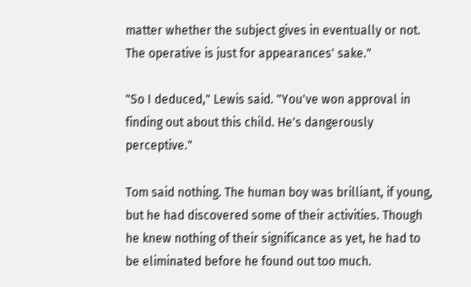matter whether the subject gives in eventually or not. The operative is just for appearances' sake."

"So I deduced," Lewis said. "You've won approval in finding out about this child. He's dangerously perceptive."

Tom said nothing. The human boy was brilliant, if young, but he had discovered some of their activities. Though he knew nothing of their significance as yet, he had to be eliminated before he found out too much.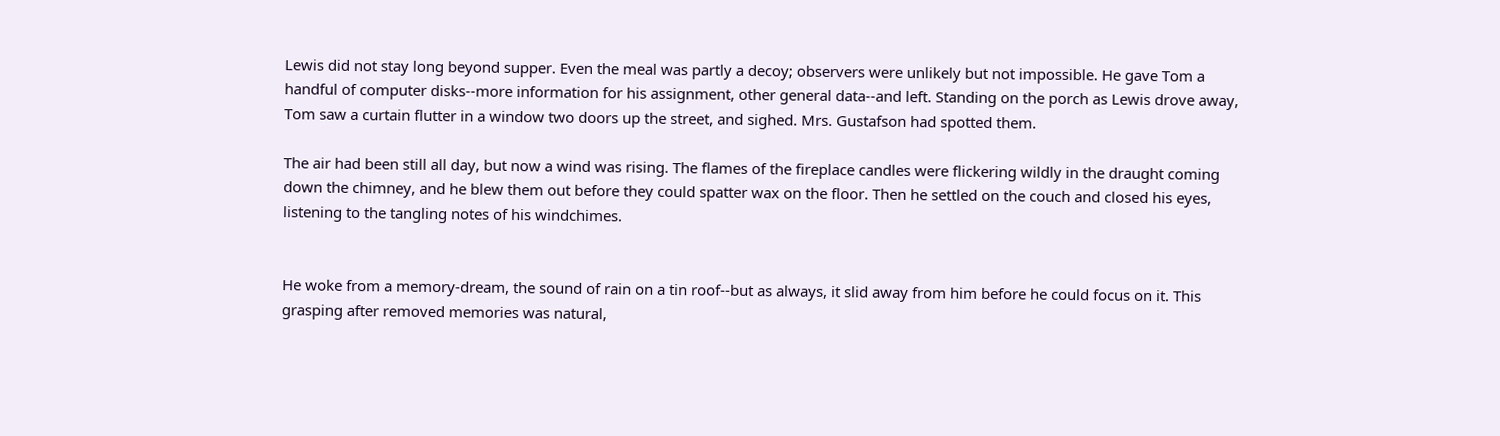Lewis did not stay long beyond supper. Even the meal was partly a decoy; observers were unlikely but not impossible. He gave Tom a handful of computer disks--more information for his assignment, other general data--and left. Standing on the porch as Lewis drove away, Tom saw a curtain flutter in a window two doors up the street, and sighed. Mrs. Gustafson had spotted them.

The air had been still all day, but now a wind was rising. The flames of the fireplace candles were flickering wildly in the draught coming down the chimney, and he blew them out before they could spatter wax on the floor. Then he settled on the couch and closed his eyes, listening to the tangling notes of his windchimes.


He woke from a memory-dream, the sound of rain on a tin roof--but as always, it slid away from him before he could focus on it. This grasping after removed memories was natural,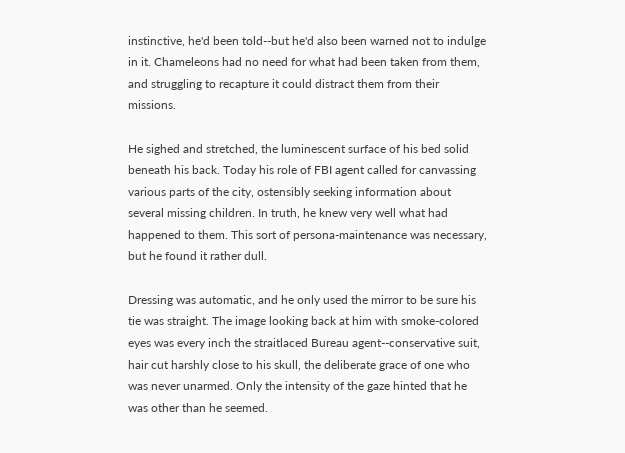instinctive, he'd been told--but he'd also been warned not to indulge in it. Chameleons had no need for what had been taken from them, and struggling to recapture it could distract them from their missions.

He sighed and stretched, the luminescent surface of his bed solid beneath his back. Today his role of FBI agent called for canvassing various parts of the city, ostensibly seeking information about several missing children. In truth, he knew very well what had happened to them. This sort of persona-maintenance was necessary, but he found it rather dull.

Dressing was automatic, and he only used the mirror to be sure his tie was straight. The image looking back at him with smoke-colored eyes was every inch the straitlaced Bureau agent--conservative suit, hair cut harshly close to his skull, the deliberate grace of one who was never unarmed. Only the intensity of the gaze hinted that he was other than he seemed.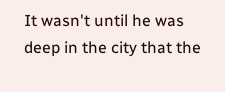It wasn't until he was deep in the city that the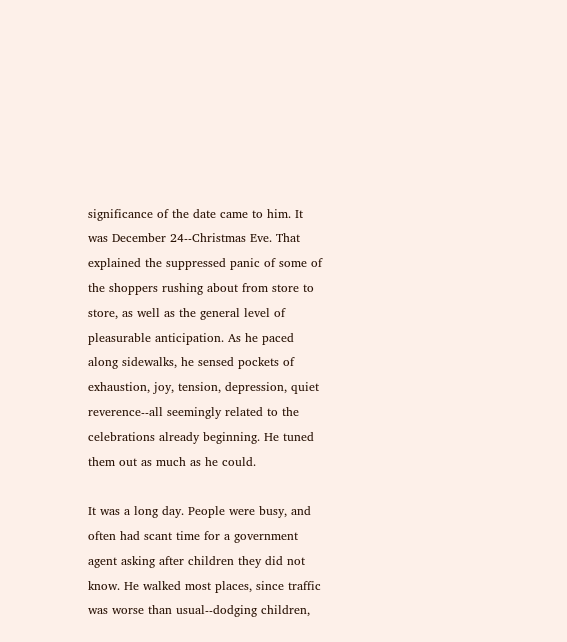significance of the date came to him. It was December 24--Christmas Eve. That explained the suppressed panic of some of the shoppers rushing about from store to store, as well as the general level of pleasurable anticipation. As he paced along sidewalks, he sensed pockets of exhaustion, joy, tension, depression, quiet reverence--all seemingly related to the celebrations already beginning. He tuned them out as much as he could.

It was a long day. People were busy, and often had scant time for a government agent asking after children they did not know. He walked most places, since traffic was worse than usual--dodging children,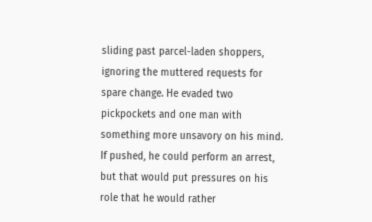sliding past parcel-laden shoppers, ignoring the muttered requests for spare change. He evaded two pickpockets and one man with something more unsavory on his mind. If pushed, he could perform an arrest, but that would put pressures on his role that he would rather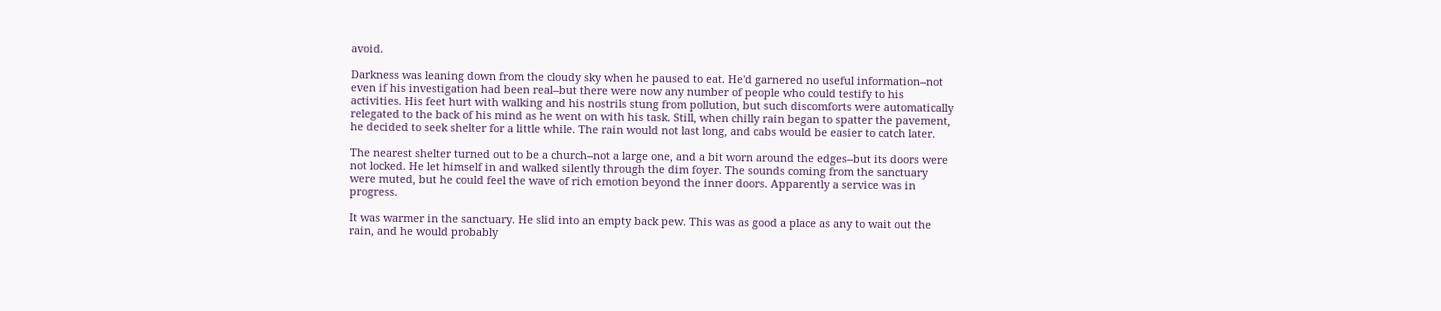avoid.

Darkness was leaning down from the cloudy sky when he paused to eat. He'd garnered no useful information--not even if his investigation had been real--but there were now any number of people who could testify to his activities. His feet hurt with walking and his nostrils stung from pollution, but such discomforts were automatically relegated to the back of his mind as he went on with his task. Still, when chilly rain began to spatter the pavement, he decided to seek shelter for a little while. The rain would not last long, and cabs would be easier to catch later.

The nearest shelter turned out to be a church--not a large one, and a bit worn around the edges--but its doors were not locked. He let himself in and walked silently through the dim foyer. The sounds coming from the sanctuary were muted, but he could feel the wave of rich emotion beyond the inner doors. Apparently a service was in progress.

It was warmer in the sanctuary. He slid into an empty back pew. This was as good a place as any to wait out the rain, and he would probably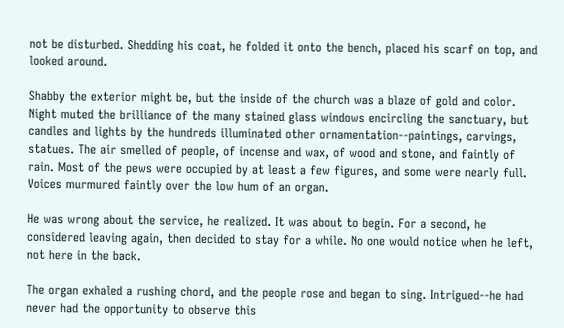not be disturbed. Shedding his coat, he folded it onto the bench, placed his scarf on top, and looked around.

Shabby the exterior might be, but the inside of the church was a blaze of gold and color. Night muted the brilliance of the many stained glass windows encircling the sanctuary, but candles and lights by the hundreds illuminated other ornamentation--paintings, carvings, statues. The air smelled of people, of incense and wax, of wood and stone, and faintly of rain. Most of the pews were occupied by at least a few figures, and some were nearly full. Voices murmured faintly over the low hum of an organ.

He was wrong about the service, he realized. It was about to begin. For a second, he considered leaving again, then decided to stay for a while. No one would notice when he left, not here in the back.

The organ exhaled a rushing chord, and the people rose and began to sing. Intrigued--he had never had the opportunity to observe this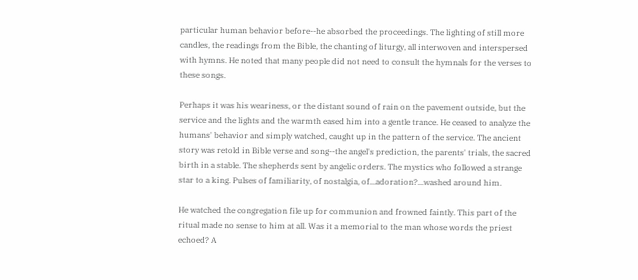particular human behavior before--he absorbed the proceedings. The lighting of still more candles, the readings from the Bible, the chanting of liturgy, all interwoven and interspersed with hymns. He noted that many people did not need to consult the hymnals for the verses to these songs.

Perhaps it was his weariness, or the distant sound of rain on the pavement outside, but the service and the lights and the warmth eased him into a gentle trance. He ceased to analyze the humans' behavior and simply watched, caught up in the pattern of the service. The ancient story was retold in Bible verse and song--the angel's prediction, the parents' trials, the sacred birth in a stable. The shepherds sent by angelic orders. The mystics who followed a strange star to a king. Pulses of familiarity, of nostalgia, of...adoration?...washed around him.

He watched the congregation file up for communion and frowned faintly. This part of the ritual made no sense to him at all. Was it a memorial to the man whose words the priest echoed? A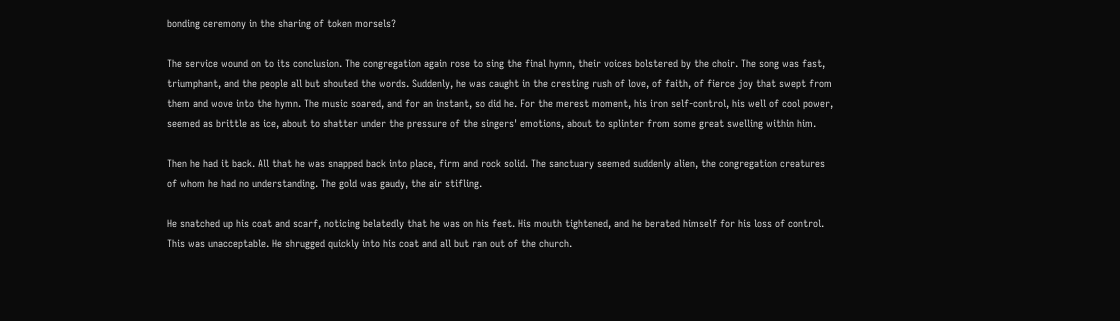bonding ceremony in the sharing of token morsels?

The service wound on to its conclusion. The congregation again rose to sing the final hymn, their voices bolstered by the choir. The song was fast, triumphant, and the people all but shouted the words. Suddenly, he was caught in the cresting rush of love, of faith, of fierce joy that swept from them and wove into the hymn. The music soared, and for an instant, so did he. For the merest moment, his iron self-control, his well of cool power, seemed as brittle as ice, about to shatter under the pressure of the singers' emotions, about to splinter from some great swelling within him.

Then he had it back. All that he was snapped back into place, firm and rock solid. The sanctuary seemed suddenly alien, the congregation creatures of whom he had no understanding. The gold was gaudy, the air stifling.

He snatched up his coat and scarf, noticing belatedly that he was on his feet. His mouth tightened, and he berated himself for his loss of control. This was unacceptable. He shrugged quickly into his coat and all but ran out of the church.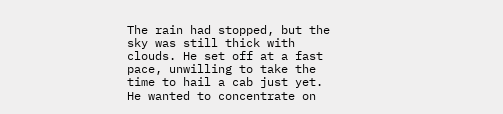The rain had stopped, but the sky was still thick with clouds. He set off at a fast pace, unwilling to take the time to hail a cab just yet. He wanted to concentrate on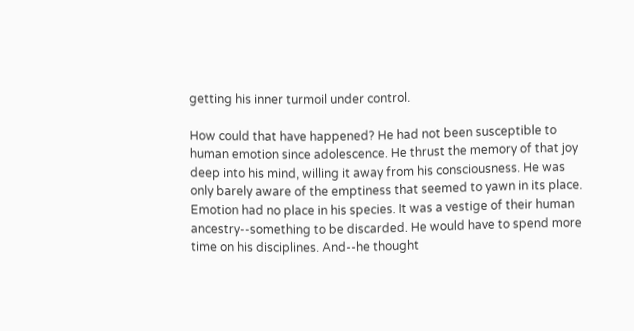getting his inner turmoil under control.

How could that have happened? He had not been susceptible to human emotion since adolescence. He thrust the memory of that joy deep into his mind, willing it away from his consciousness. He was only barely aware of the emptiness that seemed to yawn in its place. Emotion had no place in his species. It was a vestige of their human ancestry--something to be discarded. He would have to spend more time on his disciplines. And--he thought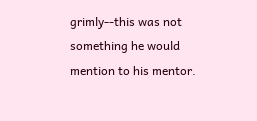grimly--this was not something he would mention to his mentor.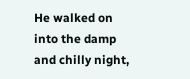He walked on into the damp and chilly night,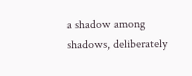a shadow among shadows, deliberately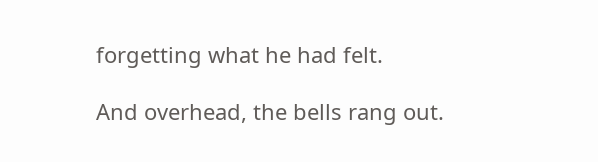forgetting what he had felt.

And overhead, the bells rang out.